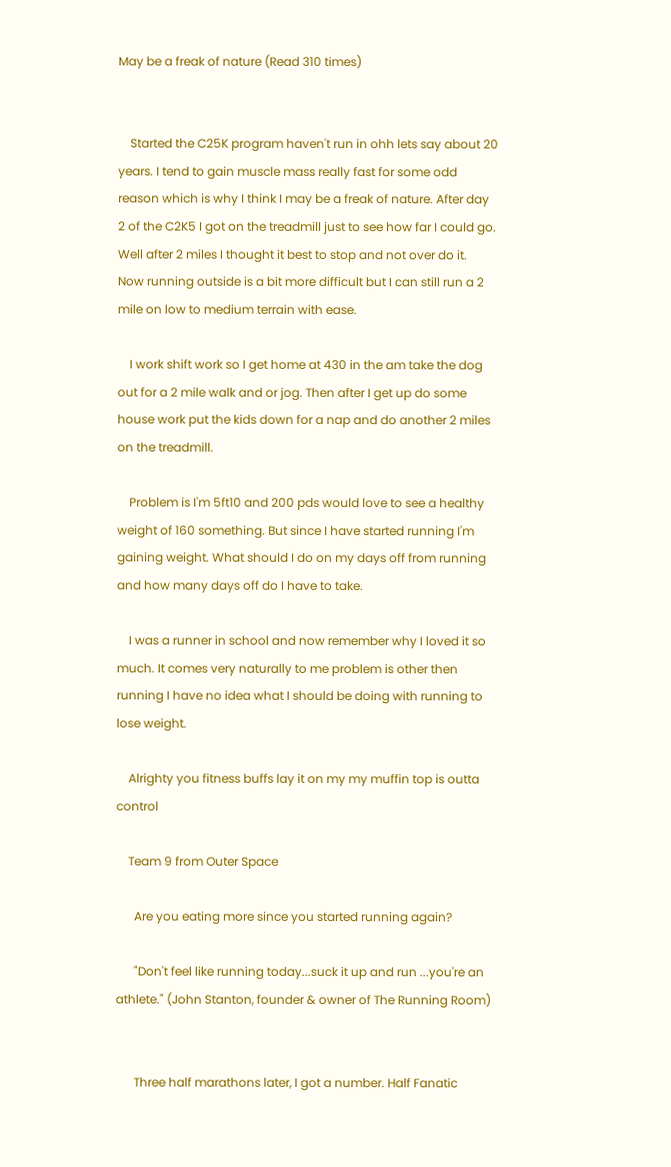May be a freak of nature (Read 310 times)


    Started the C25K program haven't run in ohh lets say about 20 years. I tend to gain muscle mass really fast for some odd reason which is why I think I may be a freak of nature. After day 2 of the C2K5 I got on the treadmill just to see how far I could go. Well after 2 miles I thought it best to stop and not over do it.  Now running outside is a bit more difficult but I can still run a 2 mile on low to medium terrain with ease.

    I work shift work so I get home at 430 in the am take the dog out for a 2 mile walk and or jog. Then after I get up do some house work put the kids down for a nap and do another 2 miles on the treadmill.

    Problem is I'm 5ft10 and 200 pds would love to see a healthy weight of 160 something. But since I have started running I'm gaining weight. What should I do on my days off from running and how many days off do I have to take.

    I was a runner in school and now remember why I loved it so much. It comes very naturally to me problem is other then running I have no idea what I should be doing with running to lose weight.

    Alrighty you fitness buffs lay it on my my muffin top is outta control

    Team 9 from Outer Space

      Are you eating more since you started running again?

      "Don't feel like running today...suck it up and run ...you're an athlete." (John Stanton, founder & owner of The Running Room)


      Three half marathons later, I got a number. Half Fanatic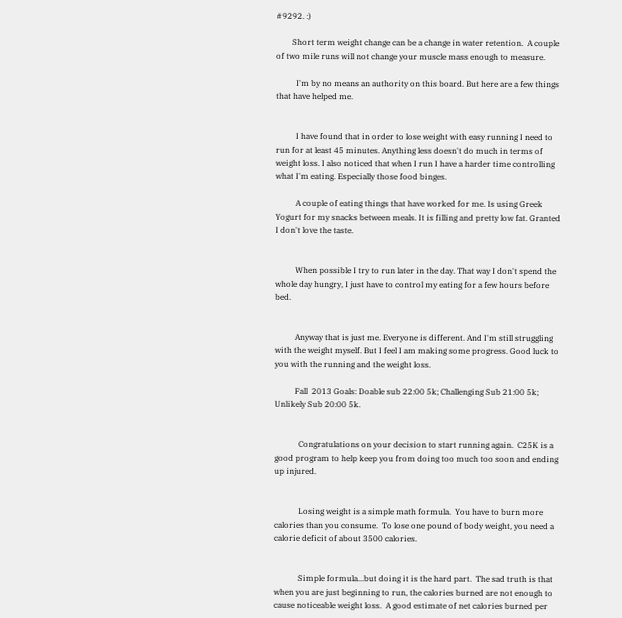#9292. :)

        Short term weight change can be a change in water retention.  A couple of two mile runs will not change your muscle mass enough to measure.

          I'm by no means an authority on this board. But here are a few things that have helped me.


          I have found that in order to lose weight with easy running I need to run for at least 45 minutes. Anything less doesn't do much in terms of weight loss. I also noticed that when I run I have a harder time controlling what I'm eating. Especially those food binges.

          A couple of eating things that have worked for me. Is using Greek Yogurt for my snacks between meals. It is filling and pretty low fat. Granted I don't love the taste.


          When possible I try to run later in the day. That way I don't spend the whole day hungry, I just have to control my eating for a few hours before bed.


          Anyway that is just me. Everyone is different. And I'm still struggling with the weight myself. But I feel I am making some progress. Good luck to you with the running and the weight loss.

          Fall  2013 Goals: Doable sub 22:00 5k; Challenging Sub 21:00 5k; Unlikely Sub 20:00 5k.


            Congratulations on your decision to start running again.  C25K is a good program to help keep you from doing too much too soon and ending up injured.


            Losing weight is a simple math formula.  You have to burn more calories than you consume.  To lose one pound of body weight, you need a calorie deficit of about 3500 calories.


            Simple formula...but doing it is the hard part.  The sad truth is that when you are just beginning to run, the calories burned are not enough to cause noticeable weight loss.  A good estimate of net calories burned per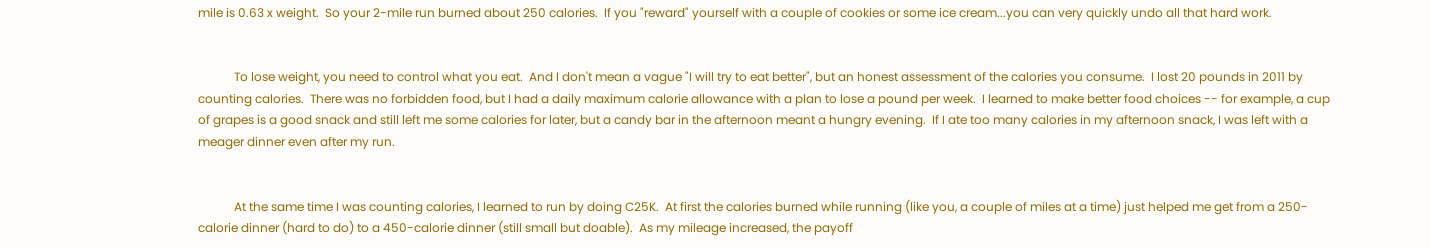mile is 0.63 x weight.  So your 2-mile run burned about 250 calories.  If you "reward" yourself with a couple of cookies or some ice cream...you can very quickly undo all that hard work.


            To lose weight, you need to control what you eat.  And I don't mean a vague "I will try to eat better", but an honest assessment of the calories you consume.  I lost 20 pounds in 2011 by counting calories.  There was no forbidden food, but I had a daily maximum calorie allowance with a plan to lose a pound per week.  I learned to make better food choices -- for example, a cup of grapes is a good snack and still left me some calories for later, but a candy bar in the afternoon meant a hungry evening.  If I ate too many calories in my afternoon snack, I was left with a meager dinner even after my run.


            At the same time I was counting calories, I learned to run by doing C25K.  At first the calories burned while running (like you, a couple of miles at a time) just helped me get from a 250-calorie dinner (hard to do) to a 450-calorie dinner (still small but doable).  As my mileage increased, the payoff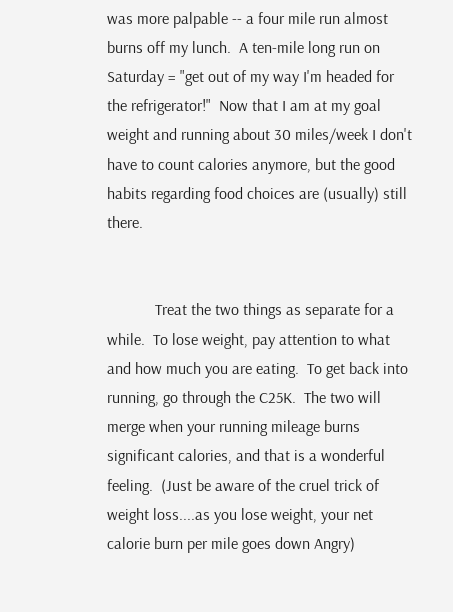was more palpable -- a four mile run almost burns off my lunch.  A ten-mile long run on Saturday = "get out of my way I'm headed for the refrigerator!"  Now that I am at my goal weight and running about 30 miles/week I don't have to count calories anymore, but the good habits regarding food choices are (usually) still there.


            Treat the two things as separate for a while.  To lose weight, pay attention to what and how much you are eating.  To get back into running, go through the C25K.  The two will merge when your running mileage burns significant calories, and that is a wonderful feeling.  (Just be aware of the cruel trick of weight loss....as you lose weight, your net calorie burn per mile goes down Angry)